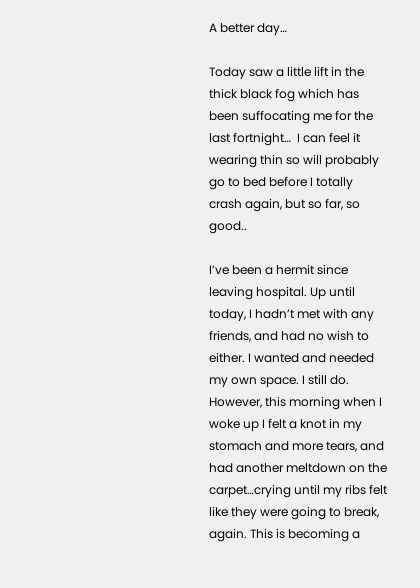A better day…

Today saw a little lift in the thick black fog which has been suffocating me for the last fortnight…  I can feel it wearing thin so will probably go to bed before I totally crash again, but so far, so good..

I’ve been a hermit since leaving hospital. Up until today, I hadn’t met with any friends, and had no wish to either. I wanted and needed my own space. I still do. However, this morning when I woke up I felt a knot in my stomach and more tears, and had another meltdown on the carpet…crying until my ribs felt like they were going to break, again. This is becoming a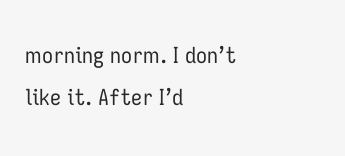morning norm. I don’t like it. After I’d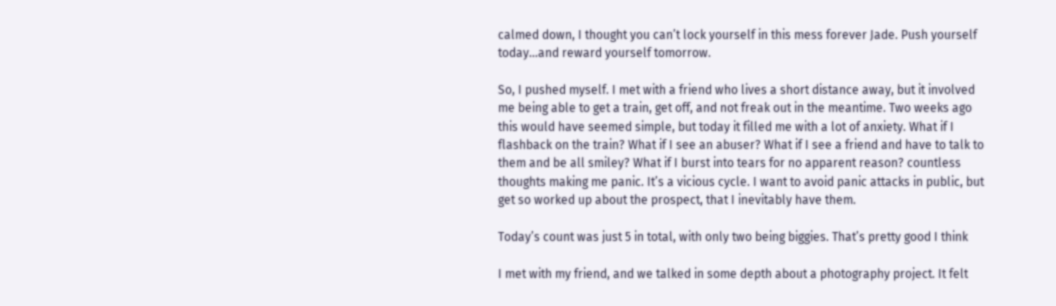calmed down, I thought you can’t lock yourself in this mess forever Jade. Push yourself today…and reward yourself tomorrow.

So, I pushed myself. I met with a friend who lives a short distance away, but it involved me being able to get a train, get off, and not freak out in the meantime. Two weeks ago this would have seemed simple, but today it filled me with a lot of anxiety. What if I flashback on the train? What if I see an abuser? What if I see a friend and have to talk to them and be all smiley? What if I burst into tears for no apparent reason? countless thoughts making me panic. It’s a vicious cycle. I want to avoid panic attacks in public, but get so worked up about the prospect, that I inevitably have them.

Today’s count was just 5 in total, with only two being biggies. That’s pretty good I think

I met with my friend, and we talked in some depth about a photography project. It felt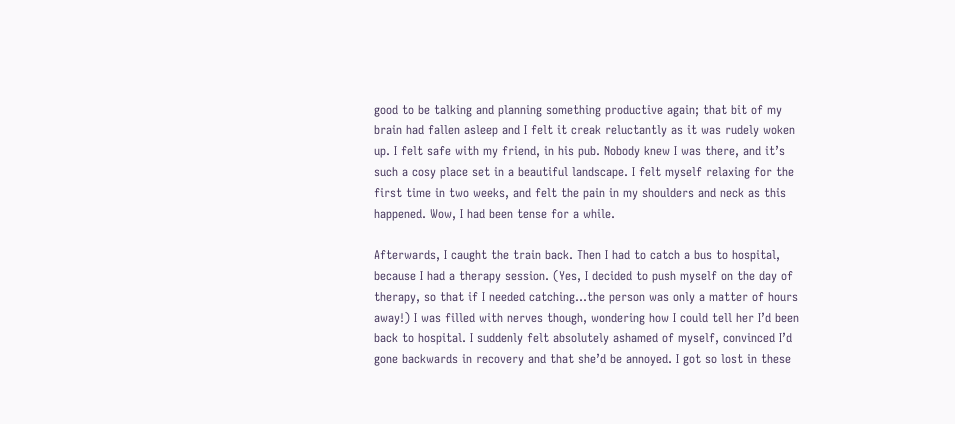good to be talking and planning something productive again; that bit of my brain had fallen asleep and I felt it creak reluctantly as it was rudely woken up. I felt safe with my friend, in his pub. Nobody knew I was there, and it’s such a cosy place set in a beautiful landscape. I felt myself relaxing for the first time in two weeks, and felt the pain in my shoulders and neck as this happened. Wow, I had been tense for a while.

Afterwards, I caught the train back. Then I had to catch a bus to hospital, because I had a therapy session. (Yes, I decided to push myself on the day of therapy, so that if I needed catching…the person was only a matter of hours away!) I was filled with nerves though, wondering how I could tell her I’d been back to hospital. I suddenly felt absolutely ashamed of myself, convinced I’d gone backwards in recovery and that she’d be annoyed. I got so lost in these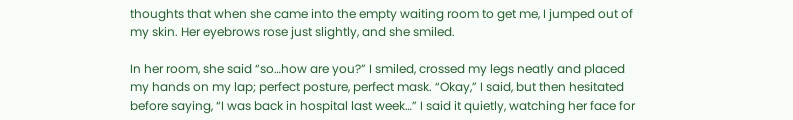thoughts that when she came into the empty waiting room to get me, I jumped out of my skin. Her eyebrows rose just slightly, and she smiled.

In her room, she said “so…how are you?” I smiled, crossed my legs neatly and placed my hands on my lap; perfect posture, perfect mask. “Okay,” I said, but then hesitated before saying, “I was back in hospital last week…” I said it quietly, watching her face for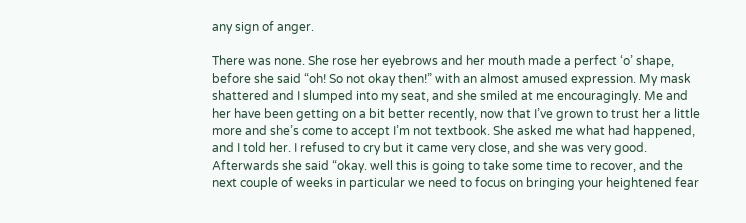any sign of anger.

There was none. She rose her eyebrows and her mouth made a perfect ‘o’ shape, before she said “oh! So not okay then!” with an almost amused expression. My mask shattered and I slumped into my seat, and she smiled at me encouragingly. Me and her have been getting on a bit better recently, now that I’ve grown to trust her a little more and she’s come to accept I’m not textbook. She asked me what had happened, and I told her. I refused to cry but it came very close, and she was very good. Afterwards she said “okay. well this is going to take some time to recover, and the next couple of weeks in particular we need to focus on bringing your heightened fear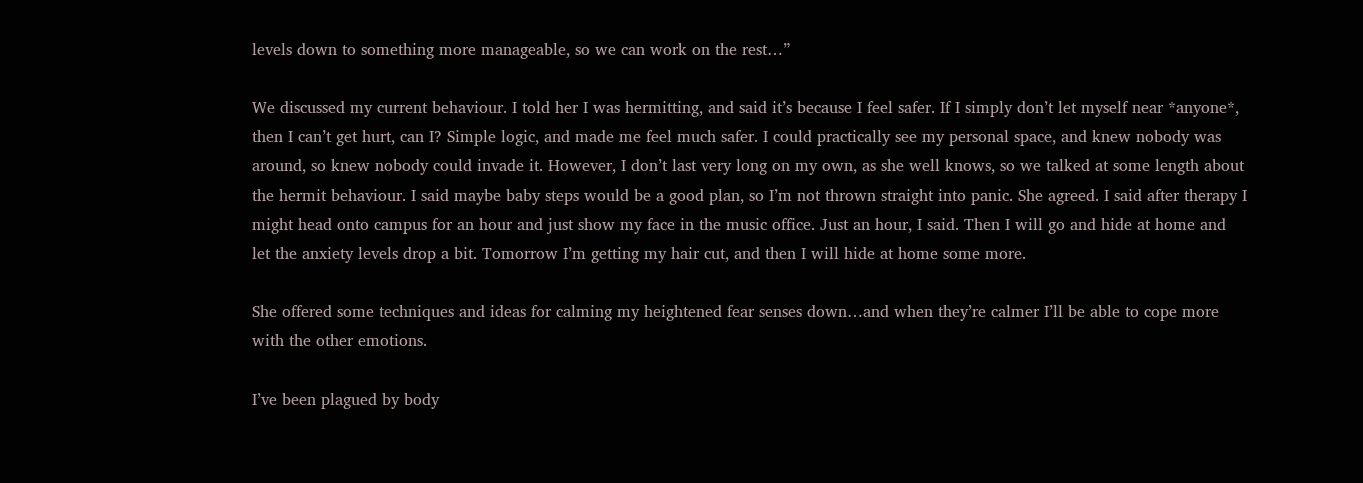levels down to something more manageable, so we can work on the rest…”

We discussed my current behaviour. I told her I was hermitting, and said it’s because I feel safer. If I simply don’t let myself near *anyone*, then I can’t get hurt, can I? Simple logic, and made me feel much safer. I could practically see my personal space, and knew nobody was around, so knew nobody could invade it. However, I don’t last very long on my own, as she well knows, so we talked at some length about the hermit behaviour. I said maybe baby steps would be a good plan, so I’m not thrown straight into panic. She agreed. I said after therapy I might head onto campus for an hour and just show my face in the music office. Just an hour, I said. Then I will go and hide at home and let the anxiety levels drop a bit. Tomorrow I’m getting my hair cut, and then I will hide at home some more.

She offered some techniques and ideas for calming my heightened fear senses down…and when they’re calmer I’ll be able to cope more with the other emotions.

I’ve been plagued by body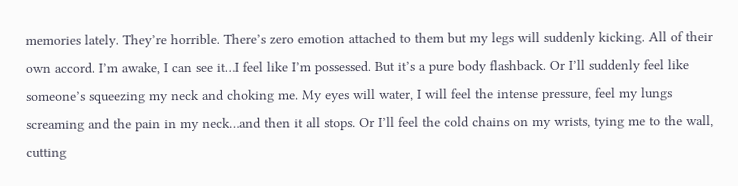memories lately. They’re horrible. There’s zero emotion attached to them but my legs will suddenly kicking. All of their own accord. I’m awake, I can see it…I feel like I’m possessed. But it’s a pure body flashback. Or I’ll suddenly feel like someone’s squeezing my neck and choking me. My eyes will water, I will feel the intense pressure, feel my lungs screaming and the pain in my neck…and then it all stops. Or I’ll feel the cold chains on my wrists, tying me to the wall, cutting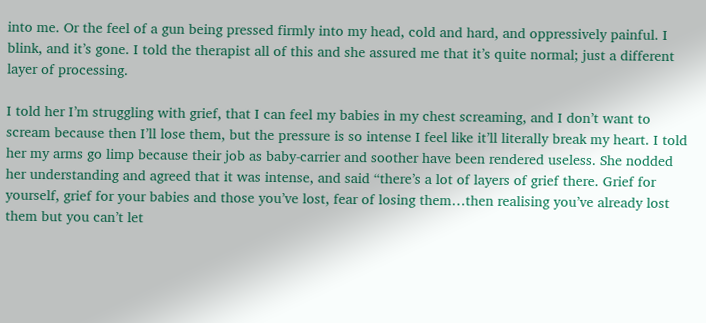into me. Or the feel of a gun being pressed firmly into my head, cold and hard, and oppressively painful. I blink, and it’s gone. I told the therapist all of this and she assured me that it’s quite normal; just a different layer of processing.

I told her I’m struggling with grief, that I can feel my babies in my chest screaming, and I don’t want to scream because then I’ll lose them, but the pressure is so intense I feel like it’ll literally break my heart. I told her my arms go limp because their job as baby-carrier and soother have been rendered useless. She nodded her understanding and agreed that it was intense, and said “there’s a lot of layers of grief there. Grief for yourself, grief for your babies and those you’ve lost, fear of losing them…then realising you’ve already lost them but you can’t let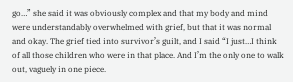go…” she said it was obviously complex and that my body and mind were understandably overwhelmed with grief, but that it was normal and okay. The grief tied into survivor’s guilt, and I said “I just…I think of all those children who were in that place. And I’m the only one to walk out, vaguely in one piece.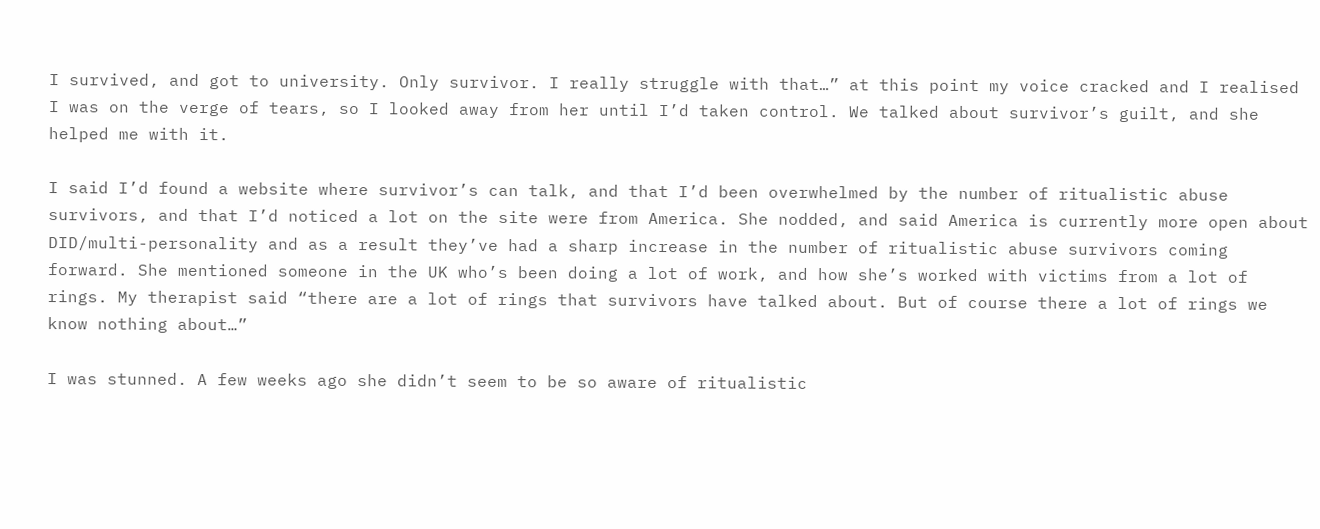I survived, and got to university. Only survivor. I really struggle with that…” at this point my voice cracked and I realised I was on the verge of tears, so I looked away from her until I’d taken control. We talked about survivor’s guilt, and she helped me with it.

I said I’d found a website where survivor’s can talk, and that I’d been overwhelmed by the number of ritualistic abuse survivors, and that I’d noticed a lot on the site were from America. She nodded, and said America is currently more open about DID/multi-personality and as a result they’ve had a sharp increase in the number of ritualistic abuse survivors coming forward. She mentioned someone in the UK who’s been doing a lot of work, and how she’s worked with victims from a lot of rings. My therapist said “there are a lot of rings that survivors have talked about. But of course there a lot of rings we know nothing about…”

I was stunned. A few weeks ago she didn’t seem to be so aware of ritualistic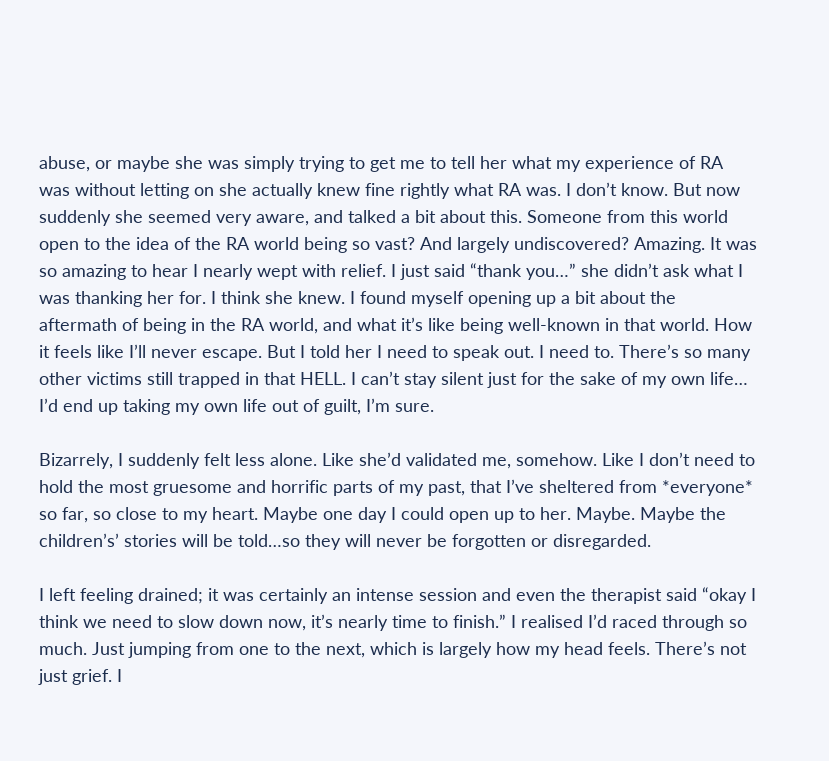abuse, or maybe she was simply trying to get me to tell her what my experience of RA was without letting on she actually knew fine rightly what RA was. I don’t know. But now suddenly she seemed very aware, and talked a bit about this. Someone from this world open to the idea of the RA world being so vast? And largely undiscovered? Amazing. It was so amazing to hear I nearly wept with relief. I just said “thank you…” she didn’t ask what I was thanking her for. I think she knew. I found myself opening up a bit about the aftermath of being in the RA world, and what it’s like being well-known in that world. How it feels like I’ll never escape. But I told her I need to speak out. I need to. There’s so many other victims still trapped in that HELL. I can’t stay silent just for the sake of my own life… I’d end up taking my own life out of guilt, I’m sure.

Bizarrely, I suddenly felt less alone. Like she’d validated me, somehow. Like I don’t need to hold the most gruesome and horrific parts of my past, that I’ve sheltered from *everyone* so far, so close to my heart. Maybe one day I could open up to her. Maybe. Maybe the children’s’ stories will be told…so they will never be forgotten or disregarded.

I left feeling drained; it was certainly an intense session and even the therapist said “okay I think we need to slow down now, it’s nearly time to finish.” I realised I’d raced through so much. Just jumping from one to the next, which is largely how my head feels. There’s not just grief. I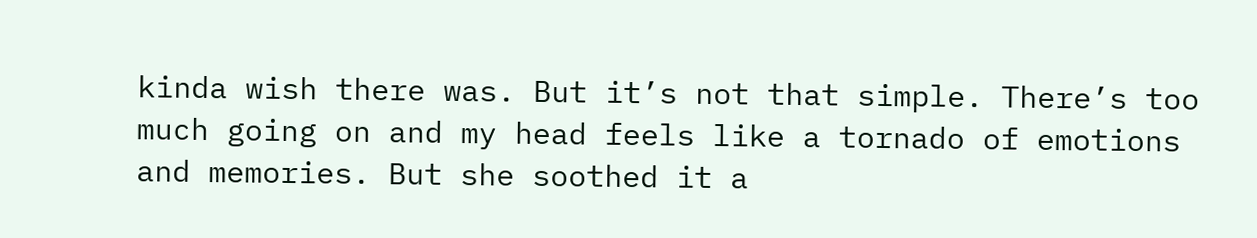kinda wish there was. But it’s not that simple. There’s too much going on and my head feels like a tornado of emotions and memories. But she soothed it a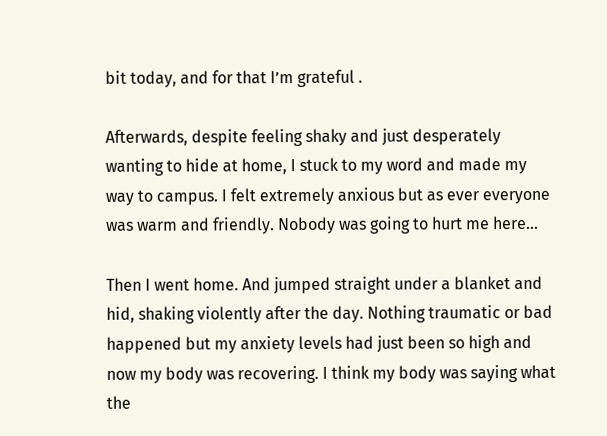bit today, and for that I’m grateful .

Afterwards, despite feeling shaky and just desperately wanting to hide at home, I stuck to my word and made my way to campus. I felt extremely anxious but as ever everyone was warm and friendly. Nobody was going to hurt me here…

Then I went home. And jumped straight under a blanket and hid, shaking violently after the day. Nothing traumatic or bad happened but my anxiety levels had just been so high and now my body was recovering. I think my body was saying what the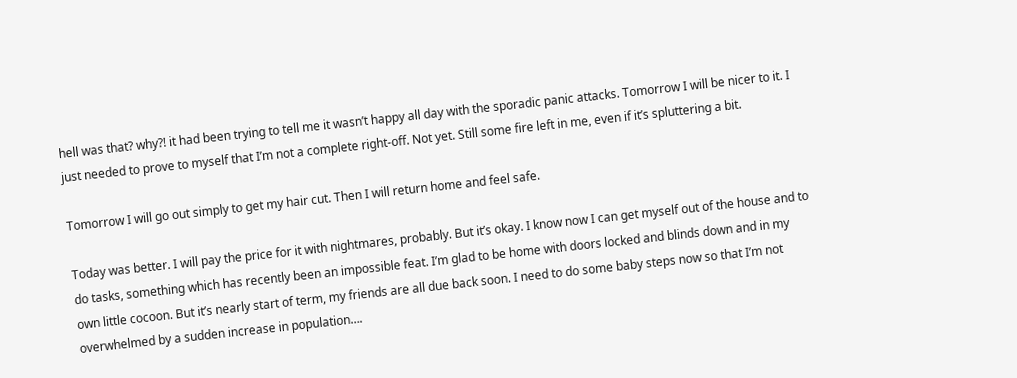hell was that? why?! it had been trying to tell me it wasn’t happy all day with the sporadic panic attacks. Tomorrow I will be nicer to it. I just needed to prove to myself that I’m not a complete right-off. Not yet. Still some fire left in me, even if it’s spluttering a bit.

Tomorrow I will go out simply to get my hair cut. Then I will return home and feel safe.

Today was better. I will pay the price for it with nightmares, probably. But it’s okay. I know now I can get myself out of the house and to do tasks, something which has recently been an impossible feat. I’m glad to be home with doors locked and blinds down and in my own little cocoon. But it’s nearly start of term, my friends are all due back soon. I need to do some baby steps now so that I’m not overwhelmed by a sudden increase in population….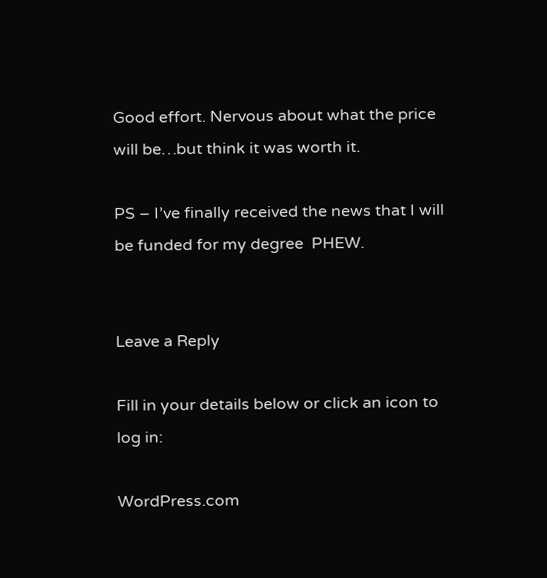Good effort. Nervous about what the price will be…but think it was worth it.

PS – I’ve finally received the news that I will be funded for my degree  PHEW.


Leave a Reply

Fill in your details below or click an icon to log in:

WordPress.com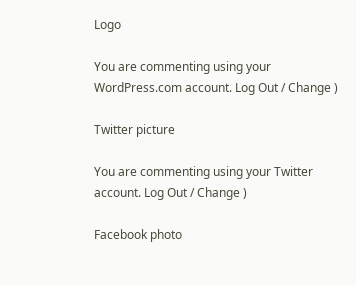Logo

You are commenting using your WordPress.com account. Log Out / Change )

Twitter picture

You are commenting using your Twitter account. Log Out / Change )

Facebook photo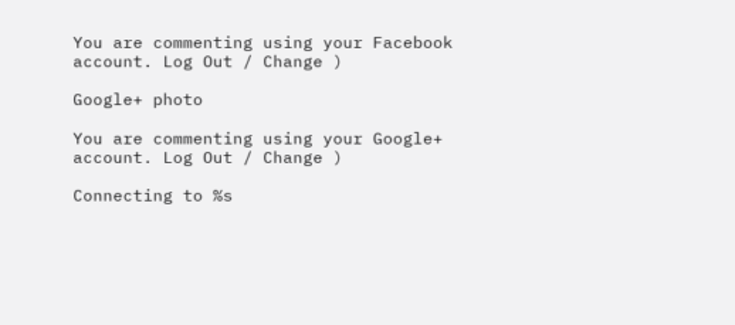You are commenting using your Facebook account. Log Out / Change )

Google+ photo

You are commenting using your Google+ account. Log Out / Change )

Connecting to %s